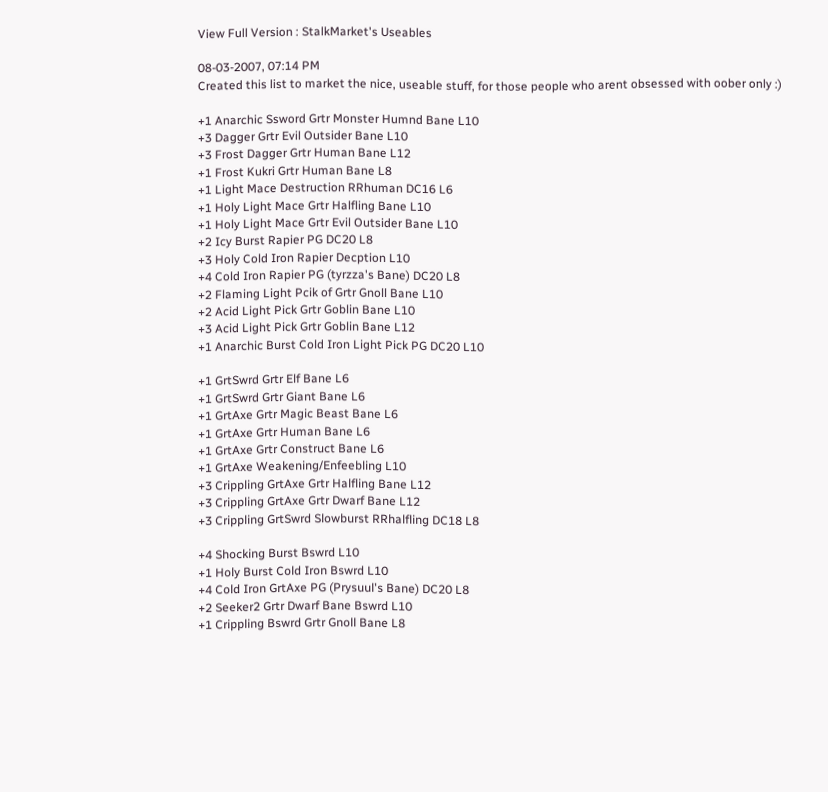View Full Version : StalkMarket's Useables

08-03-2007, 07:14 PM
Created this list to market the nice, useable stuff, for those people who arent obsessed with oober only :)

+1 Anarchic Ssword Grtr Monster Humnd Bane L10
+3 Dagger Grtr Evil Outsider Bane L10
+3 Frost Dagger Grtr Human Bane L12
+1 Frost Kukri Grtr Human Bane L8
+1 Light Mace Destruction RRhuman DC16 L6
+1 Holy Light Mace Grtr Halfling Bane L10
+1 Holy Light Mace Grtr Evil Outsider Bane L10
+2 Icy Burst Rapier PG DC20 L8
+3 Holy Cold Iron Rapier Decption L10
+4 Cold Iron Rapier PG (tyrzza's Bane) DC20 L8
+2 Flaming Light Pcik of Grtr Gnoll Bane L10
+2 Acid Light Pick Grtr Goblin Bane L10
+3 Acid Light Pick Grtr Goblin Bane L12
+1 Anarchic Burst Cold Iron Light Pick PG DC20 L10

+1 GrtSwrd Grtr Elf Bane L6
+1 GrtSwrd Grtr Giant Bane L6
+1 GrtAxe Grtr Magic Beast Bane L6
+1 GrtAxe Grtr Human Bane L6
+1 GrtAxe Grtr Construct Bane L6
+1 GrtAxe Weakening/Enfeebling L10
+3 Crippling GrtAxe Grtr Halfling Bane L12
+3 Crippling GrtAxe Grtr Dwarf Bane L12
+3 Crippling GrtSwrd Slowburst RRhalfling DC18 L8

+4 Shocking Burst Bswrd L10
+1 Holy Burst Cold Iron Bswrd L10
+4 Cold Iron GrtAxe PG (Prysuul's Bane) DC20 L8
+2 Seeker2 Grtr Dwarf Bane Bswrd L10
+1 Crippling Bswrd Grtr Gnoll Bane L8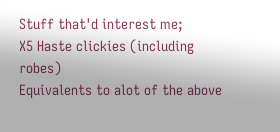Stuff that'd interest me;
X5 Haste clickies (including robes)
Equivalents to alot of the above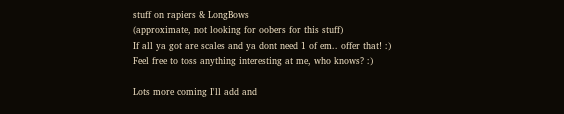stuff on rapiers & LongBows
(approximate, not looking for oobers for this stuff)
If all ya got are scales and ya dont need 1 of em.. offer that! :)
Feel free to toss anything interesting at me, who knows? :)

Lots more coming I'll add and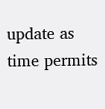update as time permits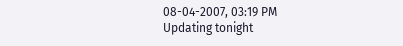08-04-2007, 03:19 PM
Updating tonight